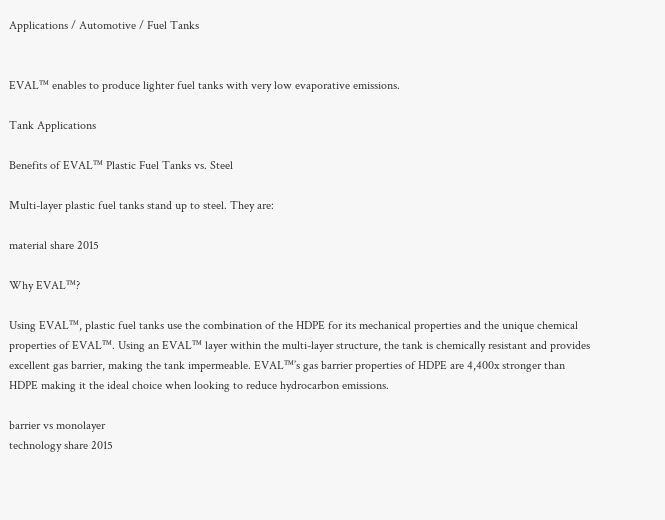Applications / Automotive / Fuel Tanks


EVAL™ enables to produce lighter fuel tanks with very low evaporative emissions.

Tank Applications

Benefits of EVAL™ Plastic Fuel Tanks vs. Steel

Multi-layer plastic fuel tanks stand up to steel. They are:

material share 2015

Why EVAL™?

Using EVAL™, plastic fuel tanks use the combination of the HDPE for its mechanical properties and the unique chemical properties of EVAL™. Using an EVAL™ layer within the multi-layer structure, the tank is chemically resistant and provides excellent gas barrier, making the tank impermeable. EVAL™’s gas barrier properties of HDPE are 4,400x stronger than HDPE making it the ideal choice when looking to reduce hydrocarbon emissions.

barrier vs monolayer
technology share 2015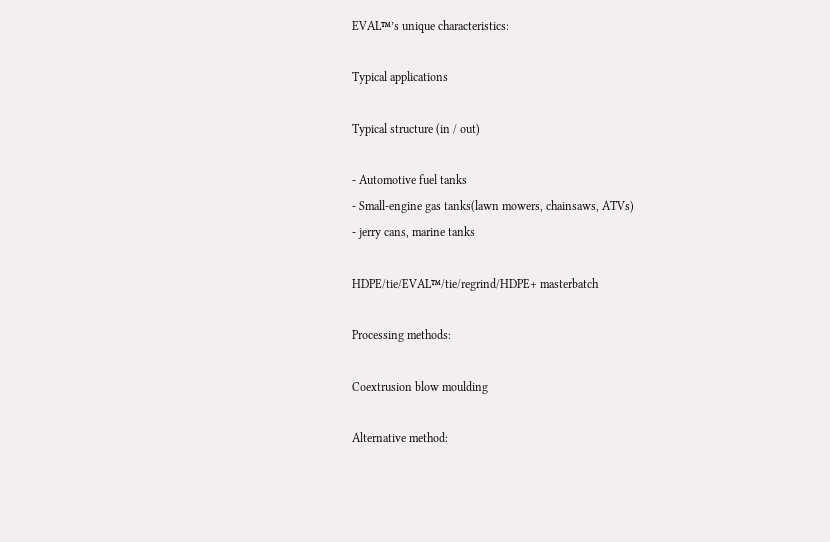EVAL™’s unique characteristics:

Typical applications

Typical structure (in / out)

- Automotive fuel tanks
- Small-engine gas tanks(lawn mowers, chainsaws, ATVs)
- jerry cans, marine tanks

HDPE/tie/EVAL™/tie/regrind/HDPE+ masterbatch

Processing methods:

Coextrusion blow moulding

Alternative method: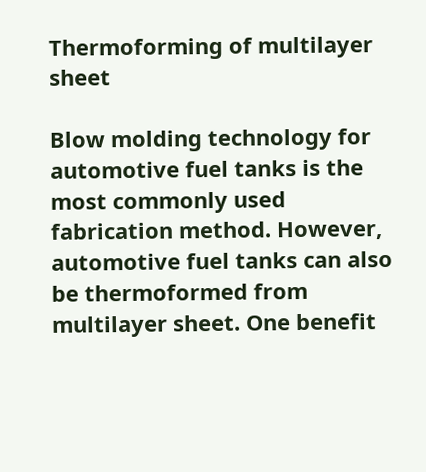Thermoforming of multilayer sheet

Blow molding technology for automotive fuel tanks is the most commonly used fabrication method. However, automotive fuel tanks can also be thermoformed from multilayer sheet. One benefit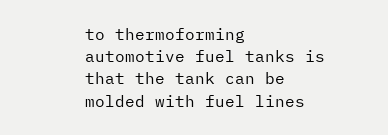to thermoforming automotive fuel tanks is that the tank can be molded with fuel lines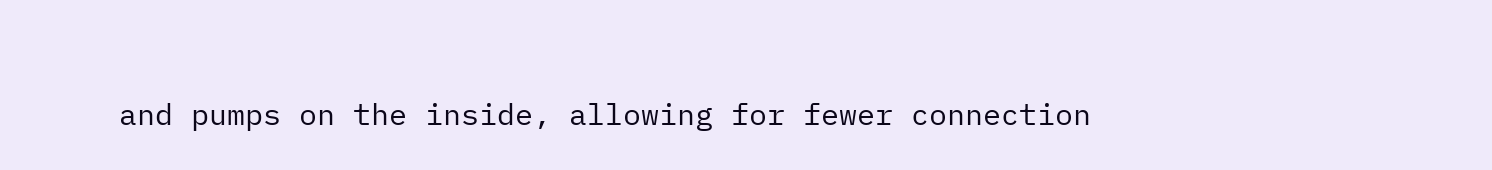and pumps on the inside, allowing for fewer connection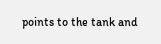points to the tank and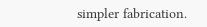simpler fabrication.